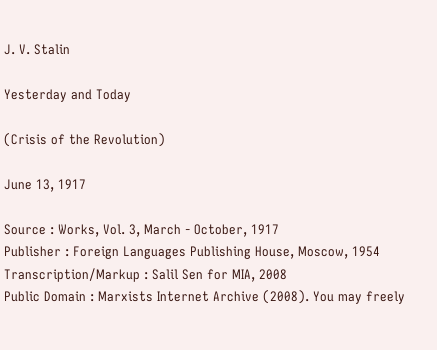J. V. Stalin

Yesterday and Today

(Crisis of the Revolution)

June 13, 1917

Source : Works, Vol. 3, March - October, 1917
Publisher : Foreign Languages Publishing House, Moscow, 1954
Transcription/Markup : Salil Sen for MIA, 2008
Public Domain : Marxists Internet Archive (2008). You may freely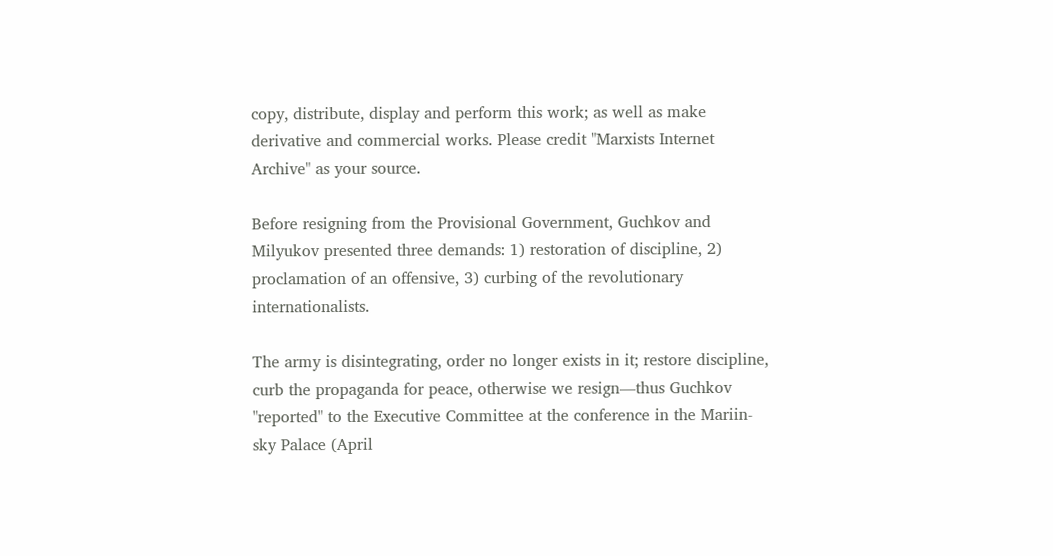copy, distribute, display and perform this work; as well as make derivative and commercial works. Please credit "Marxists Internet Archive" as your source.

Before resigning from the Provisional Government, Guchkov and Milyukov presented three demands: 1) restoration of discipline, 2) proclamation of an offensive, 3) curbing of the revolutionary internationalists.

The army is disintegrating, order no longer exists in it; restore discipline, curb the propaganda for peace, otherwise we resign—thus Guchkov "reported" to the Executive Committee at the conference in the Mariin-sky Palace (April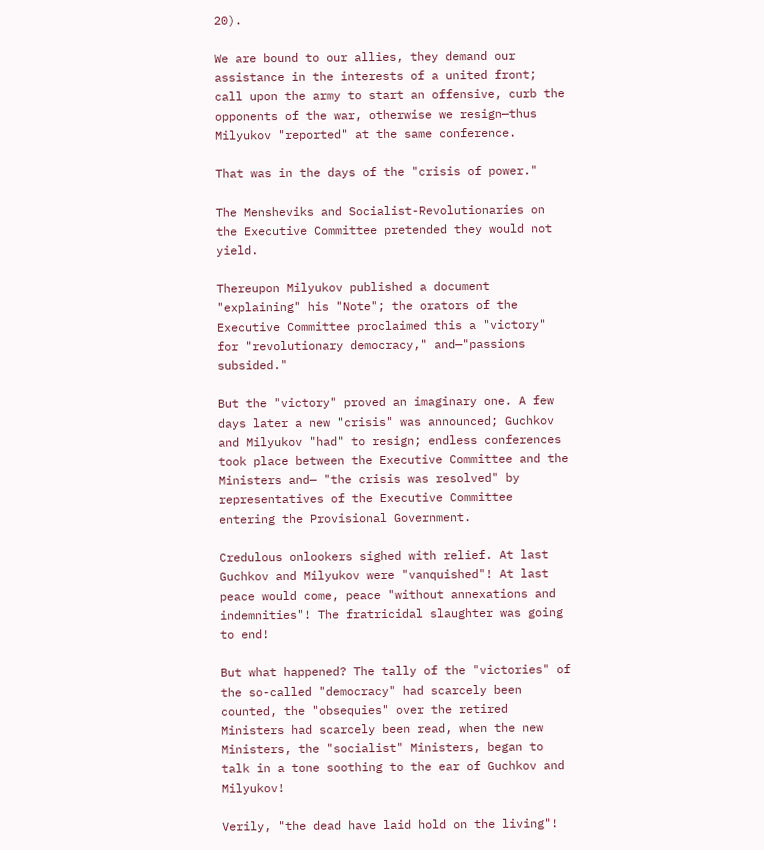20).

We are bound to our allies, they demand our assistance in the interests of a united front; call upon the army to start an offensive, curb the opponents of the war, otherwise we resign—thus Milyukov "reported" at the same conference.

That was in the days of the "crisis of power."

The Mensheviks and Socialist-Revolutionaries on the Executive Committee pretended they would not yield.

Thereupon Milyukov published a document "explaining" his "Note"; the orators of the Executive Committee proclaimed this a "victory" for "revolutionary democracy," and—"passions subsided."

But the "victory" proved an imaginary one. A few days later a new "crisis" was announced; Guchkov and Milyukov "had" to resign; endless conferences took place between the Executive Committee and the Ministers and— "the crisis was resolved" by representatives of the Executive Committee entering the Provisional Government.

Credulous onlookers sighed with relief. At last Guchkov and Milyukov were "vanquished"! At last peace would come, peace "without annexations and indemnities"! The fratricidal slaughter was going to end!

But what happened? The tally of the "victories" of the so-called "democracy" had scarcely been counted, the "obsequies" over the retired Ministers had scarcely been read, when the new Ministers, the "socialist" Ministers, began to talk in a tone soothing to the ear of Guchkov and Milyukov!

Verily, "the dead have laid hold on the living"!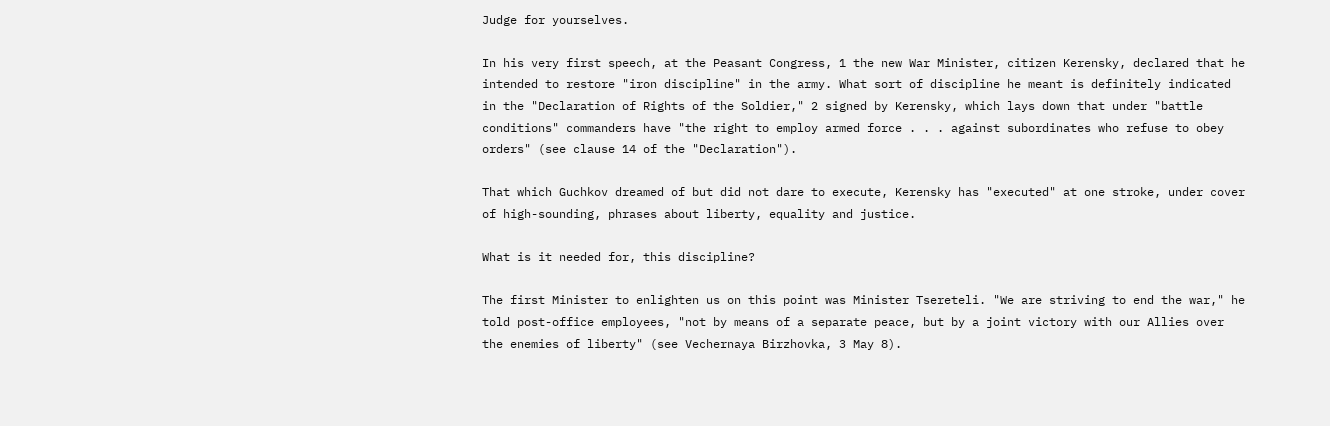Judge for yourselves.

In his very first speech, at the Peasant Congress, 1 the new War Minister, citizen Kerensky, declared that he intended to restore "iron discipline" in the army. What sort of discipline he meant is definitely indicated in the "Declaration of Rights of the Soldier," 2 signed by Kerensky, which lays down that under "battle conditions" commanders have "the right to employ armed force . . . against subordinates who refuse to obey orders" (see clause 14 of the "Declaration").

That which Guchkov dreamed of but did not dare to execute, Kerensky has "executed" at one stroke, under cover of high-sounding, phrases about liberty, equality and justice.

What is it needed for, this discipline?

The first Minister to enlighten us on this point was Minister Tsereteli. "We are striving to end the war," he told post-office employees, "not by means of a separate peace, but by a joint victory with our Allies over the enemies of liberty" (see Vechernaya Birzhovka, 3 May 8).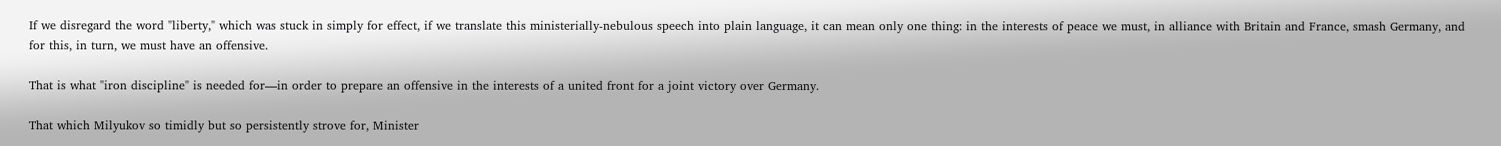If we disregard the word "liberty," which was stuck in simply for effect, if we translate this ministerially-nebulous speech into plain language, it can mean only one thing: in the interests of peace we must, in alliance with Britain and France, smash Germany, and for this, in turn, we must have an offensive.

That is what "iron discipline" is needed for—in order to prepare an offensive in the interests of a united front for a joint victory over Germany.

That which Milyukov so timidly but so persistently strove for, Minister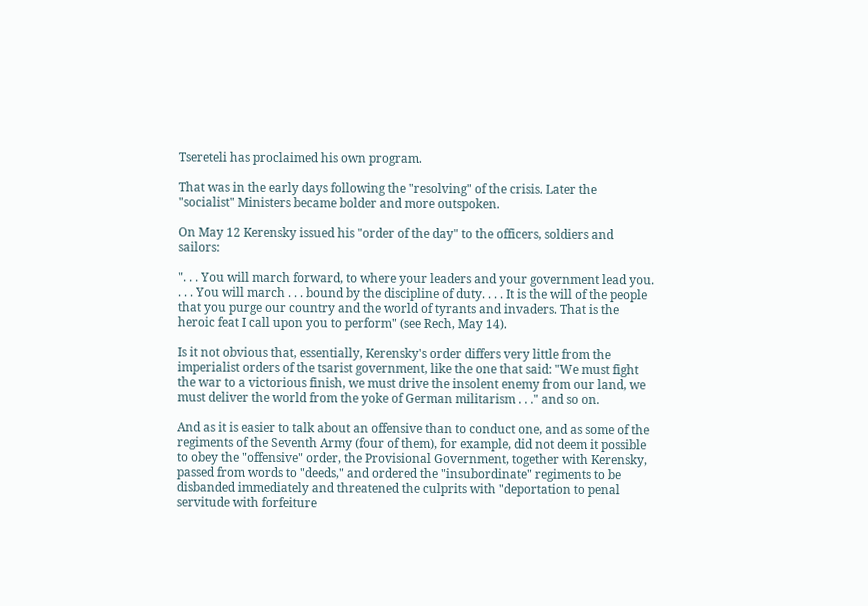Tsereteli has proclaimed his own program.

That was in the early days following the "resolving" of the crisis. Later the "socialist" Ministers became bolder and more outspoken.

On May 12 Kerensky issued his "order of the day" to the officers, soldiers and sailors:

". . . You will march forward, to where your leaders and your government lead you. . . . You will march . . . bound by the discipline of duty. . . . It is the will of the people that you purge our country and the world of tyrants and invaders. That is the heroic feat I call upon you to perform" (see Rech, May 14).

Is it not obvious that, essentially, Kerensky's order differs very little from the imperialist orders of the tsarist government, like the one that said: "We must fight the war to a victorious finish, we must drive the insolent enemy from our land, we must deliver the world from the yoke of German militarism . . ." and so on.

And as it is easier to talk about an offensive than to conduct one, and as some of the regiments of the Seventh Army (four of them), for example, did not deem it possible to obey the "offensive" order, the Provisional Government, together with Kerensky, passed from words to "deeds," and ordered the "insubordinate" regiments to be disbanded immediately and threatened the culprits with "deportation to penal servitude with forfeiture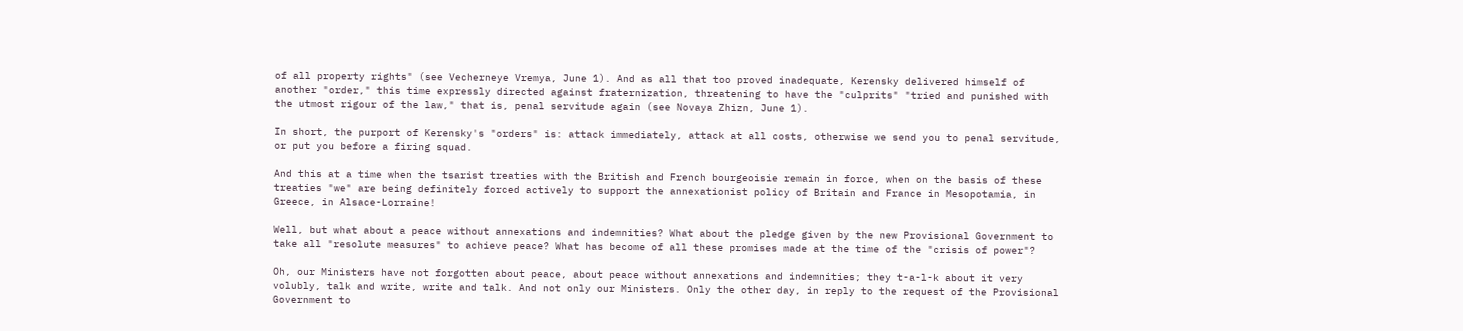of all property rights" (see Vecherneye Vremya, June 1). And as all that too proved inadequate, Kerensky delivered himself of another "order," this time expressly directed against fraternization, threatening to have the "culprits" "tried and punished with the utmost rigour of the law," that is, penal servitude again (see Novaya Zhizn, June 1).

In short, the purport of Kerensky's "orders" is: attack immediately, attack at all costs, otherwise we send you to penal servitude, or put you before a firing squad.

And this at a time when the tsarist treaties with the British and French bourgeoisie remain in force, when on the basis of these treaties "we" are being definitely forced actively to support the annexationist policy of Britain and France in Mesopotamia, in Greece, in Alsace-Lorraine!

Well, but what about a peace without annexations and indemnities? What about the pledge given by the new Provisional Government to take all "resolute measures" to achieve peace? What has become of all these promises made at the time of the "crisis of power"?

Oh, our Ministers have not forgotten about peace, about peace without annexations and indemnities; they t-a-l-k about it very volubly, talk and write, write and talk. And not only our Ministers. Only the other day, in reply to the request of the Provisional Government to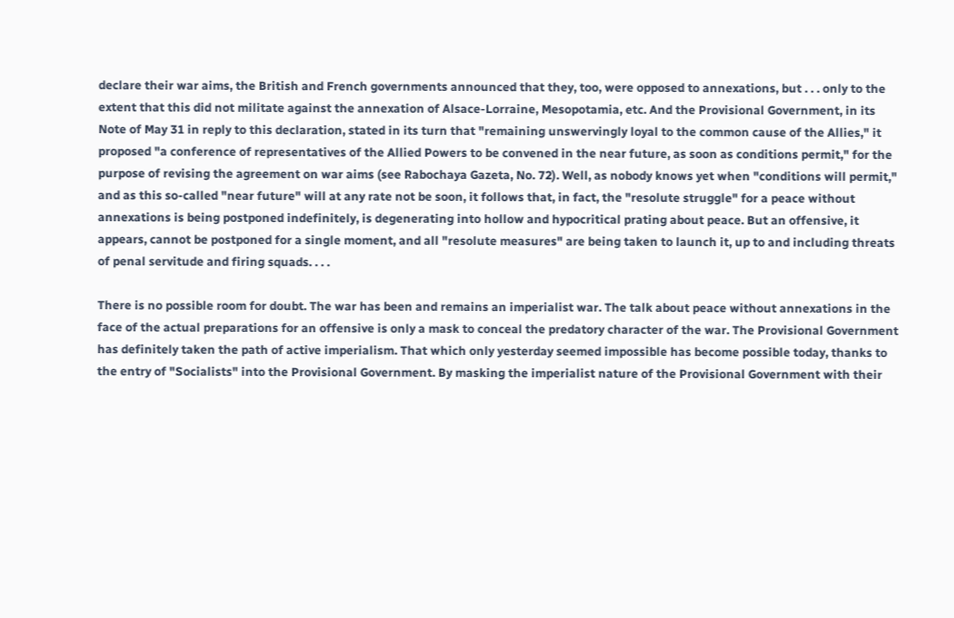declare their war aims, the British and French governments announced that they, too, were opposed to annexations, but . . . only to the extent that this did not militate against the annexation of Alsace-Lorraine, Mesopotamia, etc. And the Provisional Government, in its Note of May 31 in reply to this declaration, stated in its turn that "remaining unswervingly loyal to the common cause of the Allies," it proposed "a conference of representatives of the Allied Powers to be convened in the near future, as soon as conditions permit," for the purpose of revising the agreement on war aims (see Rabochaya Gazeta, No. 72). Well, as nobody knows yet when "conditions will permit," and as this so-called "near future" will at any rate not be soon, it follows that, in fact, the "resolute struggle" for a peace without annexations is being postponed indefinitely, is degenerating into hollow and hypocritical prating about peace. But an offensive, it appears, cannot be postponed for a single moment, and all "resolute measures" are being taken to launch it, up to and including threats of penal servitude and firing squads. . . .

There is no possible room for doubt. The war has been and remains an imperialist war. The talk about peace without annexations in the face of the actual preparations for an offensive is only a mask to conceal the predatory character of the war. The Provisional Government has definitely taken the path of active imperialism. That which only yesterday seemed impossible has become possible today, thanks to the entry of "Socialists" into the Provisional Government. By masking the imperialist nature of the Provisional Government with their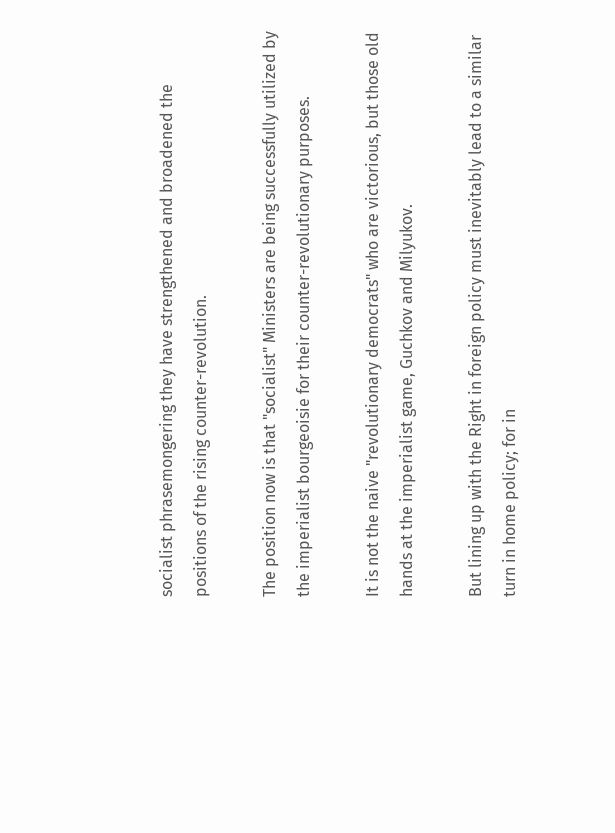socialist phrasemongering they have strengthened and broadened the positions of the rising counter-revolution.

The position now is that "socialist" Ministers are being successfully utilized by the imperialist bourgeoisie for their counter-revolutionary purposes.

It is not the naive "revolutionary democrats" who are victorious, but those old hands at the imperialist game, Guchkov and Milyukov.

But lining up with the Right in foreign policy must inevitably lead to a similar turn in home policy; for in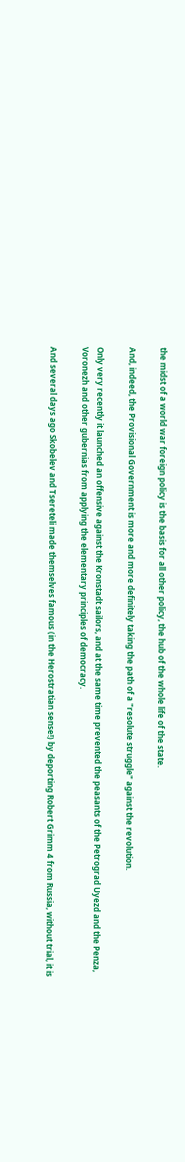the midst of a world war foreign policy is the basis for all other policy, the hub of the whole life of the state.

And, indeed, the Provisional Government is more and more definitely taking the path of a "resolute struggle" against the revolution.

Only very recently it launched an offensive against the Kronstadt sailors, and at the same time prevented the peasants of the Petrograd Uyezd and the Penza, Voronezh and other gubernias from applying the elementary principles of democracy.

And several days ago Skobelev and Tsereteli made themselves famous (in the Herostratian sense!) by deporting Robert Grimm 4 from Russia, without trial, it is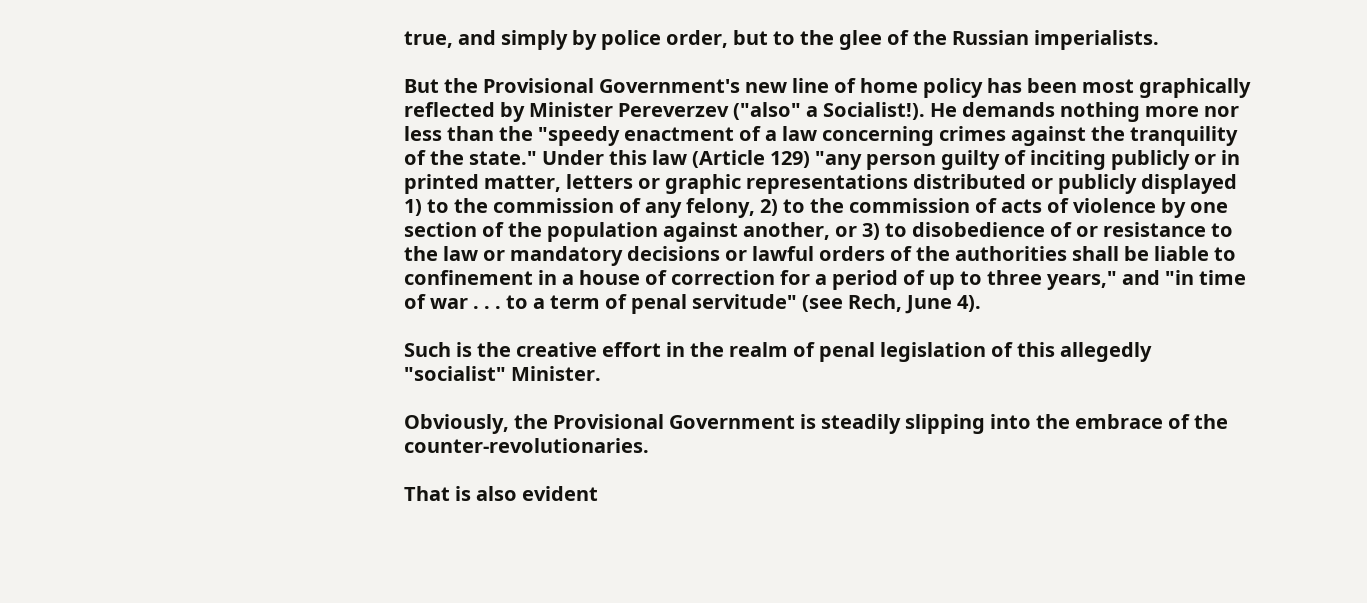true, and simply by police order, but to the glee of the Russian imperialists.

But the Provisional Government's new line of home policy has been most graphically reflected by Minister Pereverzev ("also" a Socialist!). He demands nothing more nor less than the "speedy enactment of a law concerning crimes against the tranquility of the state." Under this law (Article 129) "any person guilty of inciting publicly or in printed matter, letters or graphic representations distributed or publicly displayed 1) to the commission of any felony, 2) to the commission of acts of violence by one section of the population against another, or 3) to disobedience of or resistance to the law or mandatory decisions or lawful orders of the authorities shall be liable to confinement in a house of correction for a period of up to three years," and "in time of war . . . to a term of penal servitude" (see Rech, June 4).

Such is the creative effort in the realm of penal legislation of this allegedly "socialist" Minister.

Obviously, the Provisional Government is steadily slipping into the embrace of the counter-revolutionaries.

That is also evident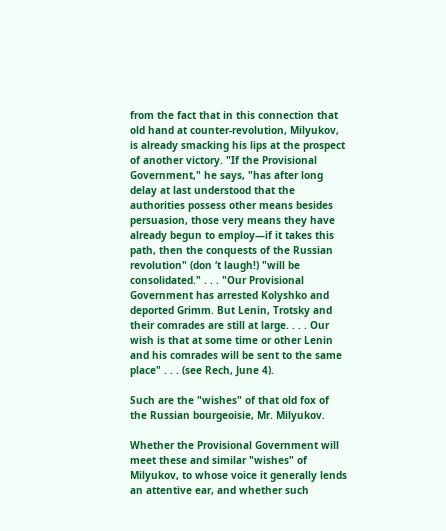from the fact that in this connection that old hand at counter-revolution, Milyukov, is already smacking his lips at the prospect of another victory. "If the Provisional Government," he says, "has after long delay at last understood that the authorities possess other means besides persuasion, those very means they have already begun to employ—if it takes this path, then the conquests of the Russian revolution" (don ‘t laugh!) "will be consolidated." . . . "Our Provisional Government has arrested Kolyshko and deported Grimm. But Lenin, Trotsky and their comrades are still at large. . . . Our wish is that at some time or other Lenin and his comrades will be sent to the same place" . . . (see Rech, June 4).

Such are the "wishes" of that old fox of the Russian bourgeoisie, Mr. Milyukov.

Whether the Provisional Government will meet these and similar "wishes" of Milyukov, to whose voice it generally lends an attentive ear, and whether such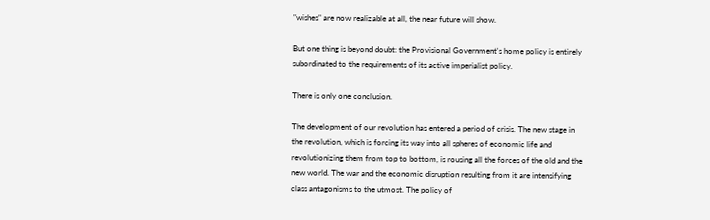"wishes" are now realizable at all, the near future will show.

But one thing is beyond doubt: the Provisional Government's home policy is entirely subordinated to the requirements of its active imperialist policy.

There is only one conclusion.

The development of our revolution has entered a period of crisis. The new stage in the revolution, which is forcing its way into all spheres of economic life and revolutionizing them from top to bottom, is rousing all the forces of the old and the new world. The war and the economic disruption resulting from it are intensifying class antagonisms to the utmost. The policy of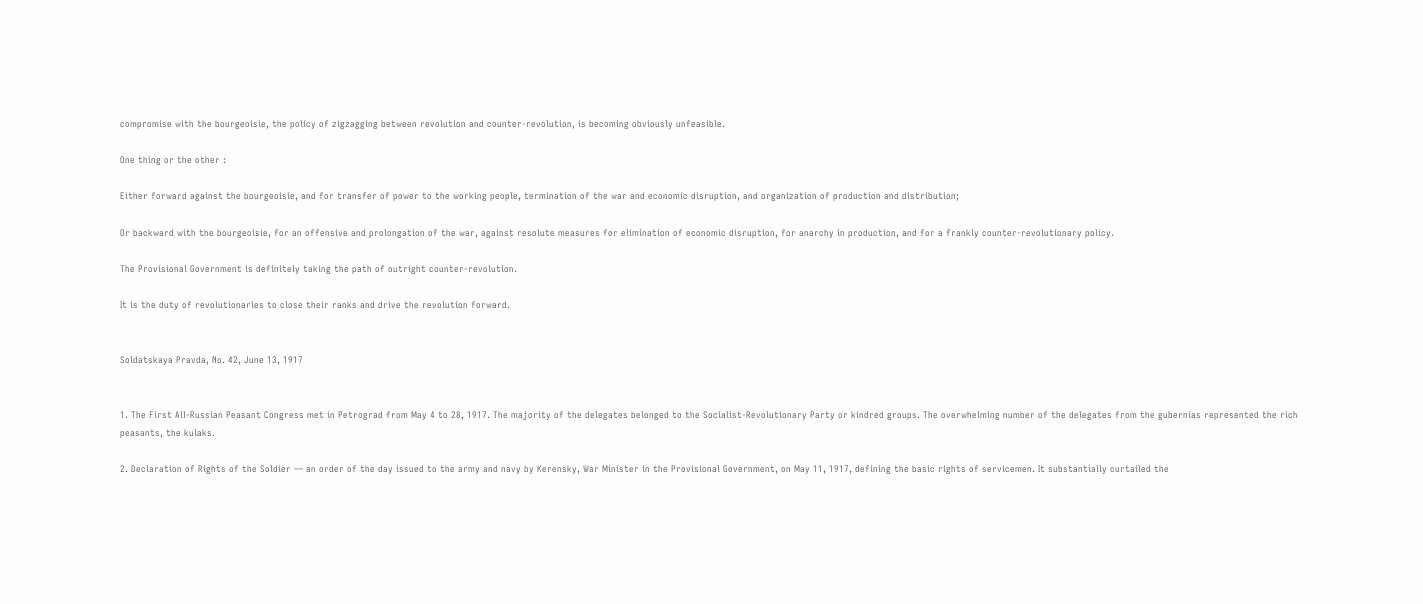compromise with the bourgeoisie, the policy of zigzagging between revolution and counter-revolution, is becoming obviously unfeasible.

One thing or the other :

Either forward against the bourgeoisie, and for transfer of power to the working people, termination of the war and economic disruption, and organization of production and distribution;

Or backward with the bourgeoisie, for an offensive and prolongation of the war, against resolute measures for elimination of economic disruption, for anarchy in production, and for a frankly counter-revolutionary policy.

The Provisional Government is definitely taking the path of outright counter-revolution.

It is the duty of revolutionaries to close their ranks and drive the revolution forward.


Soldatskaya Pravda, No. 42, June 13, 1917


1. The First All-Russian Peasant Congress met in Petrograd from May 4 to 28, 1917. The majority of the delegates belonged to the Socialist-Revolutionary Party or kindred groups. The overwhelming number of the delegates from the gubernias represented the rich peasants, the kulaks.

2. Declaration of Rights of the Soldier — an order of the day issued to the army and navy by Kerensky, War Minister in the Provisional Government, on May 11, 1917, defining the basic rights of servicemen. It substantially curtailed the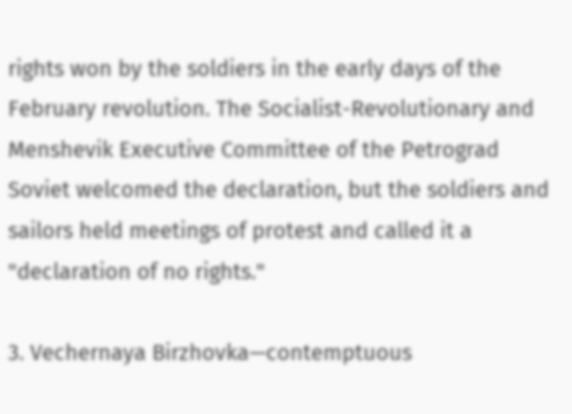rights won by the soldiers in the early days of the February revolution. The Socialist-Revolutionary and Menshevik Executive Committee of the Petrograd Soviet welcomed the declaration, but the soldiers and sailors held meetings of protest and called it a "declaration of no rights."

3. Vechernaya Birzhovka—contemptuous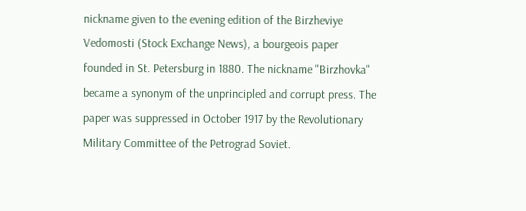nickname given to the evening edition of the Birzheviye Vedomosti (Stock Exchange News), a bourgeois paper founded in St. Petersburg in 1880. The nickname "Birzhovka" became a synonym of the unprincipled and corrupt press. The paper was suppressed in October 1917 by the Revolutionary Military Committee of the Petrograd Soviet.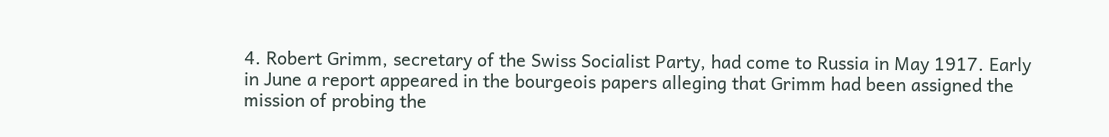4. Robert Grimm, secretary of the Swiss Socialist Party, had come to Russia in May 1917. Early in June a report appeared in the bourgeois papers alleging that Grimm had been assigned the mission of probing the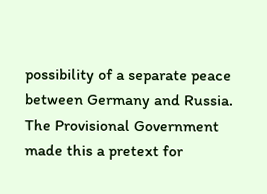possibility of a separate peace between Germany and Russia. The Provisional Government made this a pretext for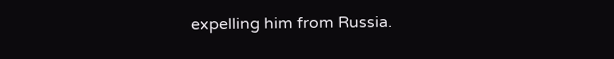expelling him from Russia.